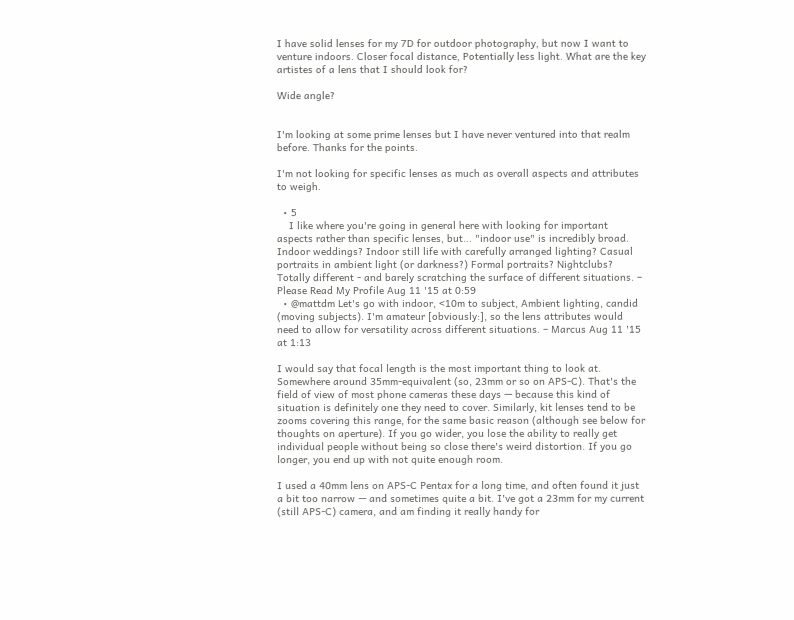I have solid lenses for my 7D for outdoor photography, but now I want to venture indoors. Closer focal distance, Potentially less light. What are the key artistes of a lens that I should look for?

Wide angle?


I'm looking at some prime lenses but I have never ventured into that realm before. Thanks for the points.

I'm not looking for specific lenses as much as overall aspects and attributes to weigh.

  • 5
    I like where you're going in general here with looking for important aspects rather than specific lenses, but... "indoor use" is incredibly broad. Indoor weddings? Indoor still life with carefully arranged lighting? Casual portraits in ambient light (or darkness?) Formal portraits? Nightclubs? Totally different - and barely scratching the surface of different situations. – Please Read My Profile Aug 11 '15 at 0:59
  • @mattdm Let's go with indoor, <10m to subject, Ambient lighting, candid (moving subjects). I'm amateur [obviously:], so the lens attributes would need to allow for versatility across different situations. – Marcus Aug 11 '15 at 1:13

I would say that focal length is the most important thing to look at. Somewhere around 35mm-equivalent (so, 23mm or so on APS-C). That's the field of view of most phone cameras these days — because this kind of situation is definitely one they need to cover. Similarly, kit lenses tend to be zooms covering this range, for the same basic reason (although see below for thoughts on aperture). If you go wider, you lose the ability to really get individual people without being so close there's weird distortion. If you go longer, you end up with not quite enough room.

I used a 40mm lens on APS-C Pentax for a long time, and often found it just a bit too narrow — and sometimes quite a bit. I've got a 23mm for my current (still APS-C) camera, and am finding it really handy for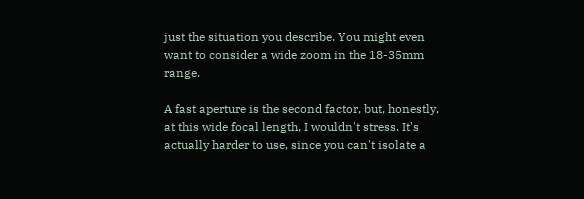just the situation you describe. You might even want to consider a wide zoom in the 18-35mm range.

A fast aperture is the second factor, but, honestly, at this wide focal length, I wouldn't stress. It's actually harder to use, since you can't isolate a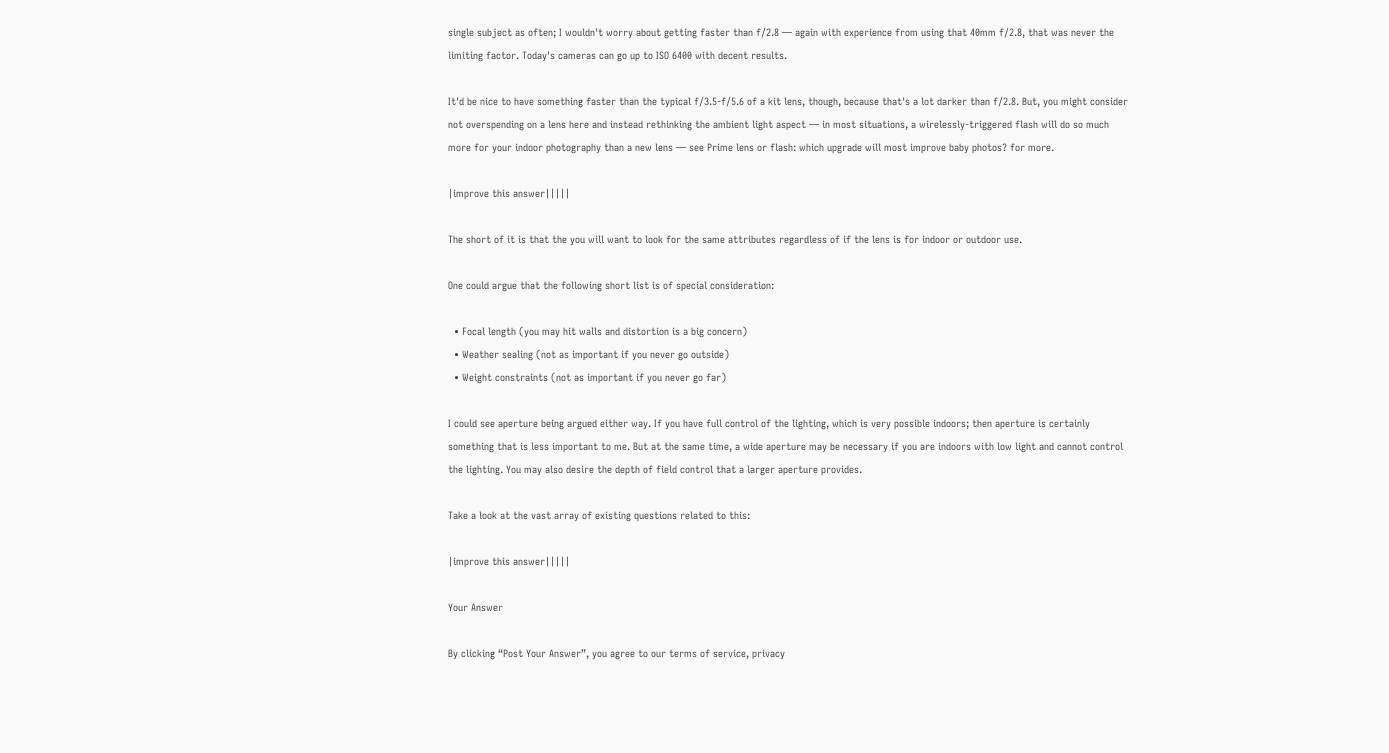single subject as often; I wouldn't worry about getting faster than f/2.8 — again with experience from using that 40mm f/2.8, that was never the limiting factor. Today's cameras can go up to ISO 6400 with decent results.

It'd be nice to have something faster than the typical f/3.5-f/5.6 of a kit lens, though, because that's a lot darker than f/2.8. But, you might consider not overspending on a lens here and instead rethinking the ambient light aspect — in most situations, a wirelessly-triggered flash will do so much more for your indoor photography than a new lens — see Prime lens or flash: which upgrade will most improve baby photos? for more.

|improve this answer|||||

The short of it is that the you will want to look for the same attributes regardless of if the lens is for indoor or outdoor use.

One could argue that the following short list is of special consideration:

  • Focal length (you may hit walls and distortion is a big concern)
  • Weather sealing (not as important if you never go outside)
  • Weight constraints (not as important if you never go far)

I could see aperture being argued either way. If you have full control of the lighting, which is very possible indoors; then aperture is certainly something that is less important to me. But at the same time, a wide aperture may be necessary if you are indoors with low light and cannot control the lighting. You may also desire the depth of field control that a larger aperture provides.

Take a look at the vast array of existing questions related to this:

|improve this answer|||||

Your Answer

By clicking “Post Your Answer”, you agree to our terms of service, privacy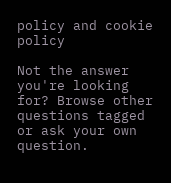policy and cookie policy

Not the answer you're looking for? Browse other questions tagged or ask your own question.